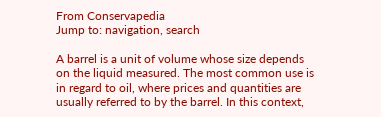From Conservapedia
Jump to: navigation, search

A barrel is a unit of volume whose size depends on the liquid measured. The most common use is in regard to oil, where prices and quantities are usually referred to by the barrel. In this context,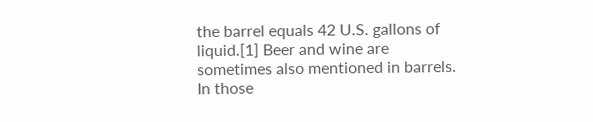the barrel equals 42 U.S. gallons of liquid.[1] Beer and wine are sometimes also mentioned in barrels. In those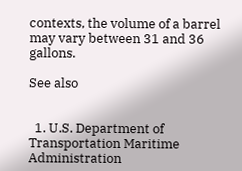contexts, the volume of a barrel may vary between 31 and 36 gallons.

See also


  1. U.S. Department of Transportation Maritime Administration